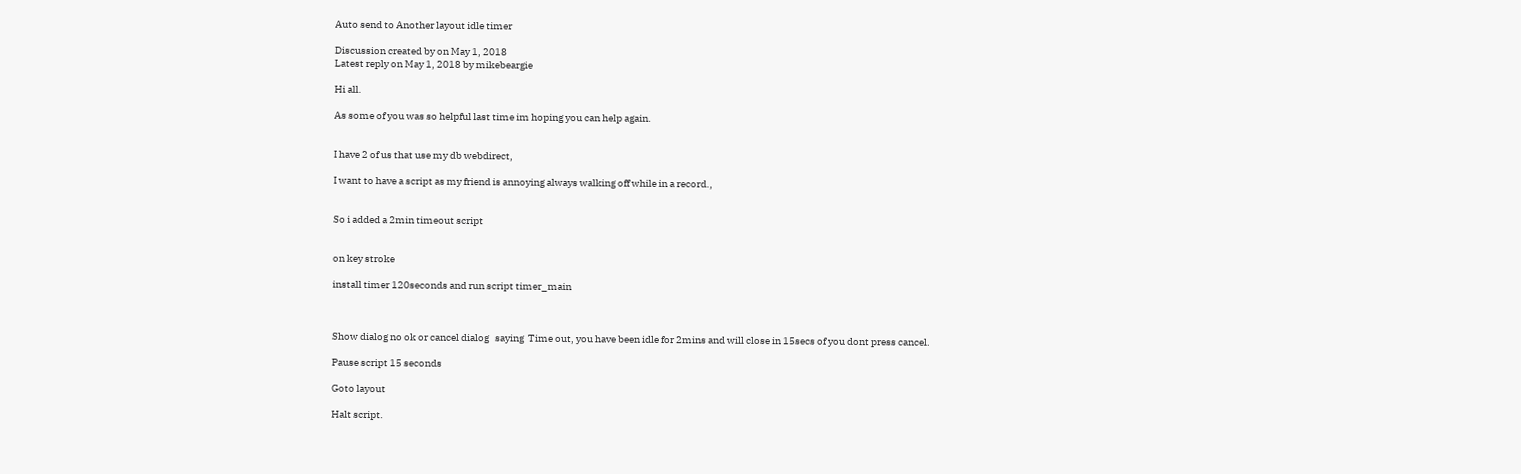Auto send to Another layout idle timer

Discussion created by on May 1, 2018
Latest reply on May 1, 2018 by mikebeargie

Hi all.

As some of you was so helpful last time im hoping you can help again.


I have 2 of us that use my db webdirect,

I want to have a script as my friend is annoying always walking off while in a record.,


So i added a 2min timeout script


on key stroke

install timer 120seconds and run script timer_main



Show dialog no ok or cancel dialog   saying  Time out, you have been idle for 2mins and will close in 15secs of you dont press cancel.

Pause script 15 seconds

Goto layout

Halt script.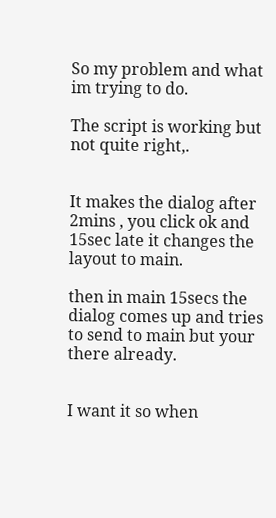So my problem and what im trying to do.

The script is working but not quite right,.


It makes the dialog after 2mins , you click ok and 15sec late it changes the layout to main.

then in main 15secs the dialog comes up and tries to send to main but your there already.


I want it so when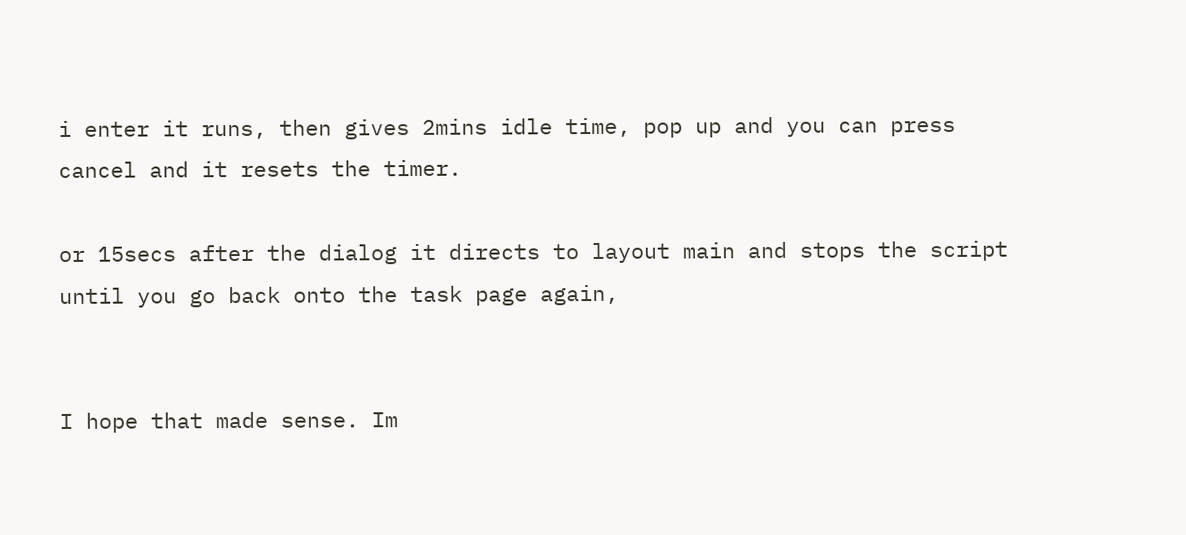i enter it runs, then gives 2mins idle time, pop up and you can press cancel and it resets the timer.

or 15secs after the dialog it directs to layout main and stops the script until you go back onto the task page again,


I hope that made sense. Im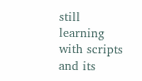still learning with scripts and its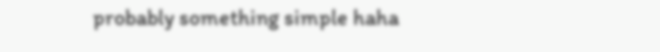probably something simple haha